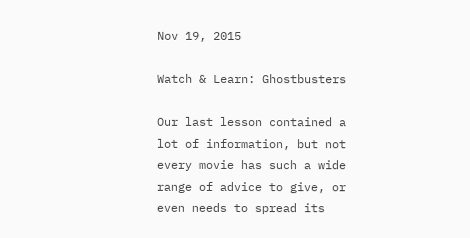Nov 19, 2015

Watch & Learn: Ghostbusters

Our last lesson contained a lot of information, but not every movie has such a wide range of advice to give, or even needs to spread its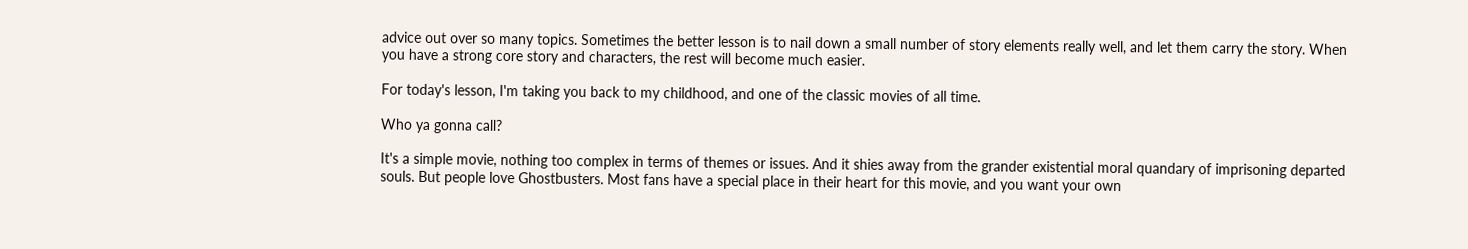advice out over so many topics. Sometimes the better lesson is to nail down a small number of story elements really well, and let them carry the story. When you have a strong core story and characters, the rest will become much easier.

For today's lesson, I'm taking you back to my childhood, and one of the classic movies of all time.

Who ya gonna call?

It's a simple movie, nothing too complex in terms of themes or issues. And it shies away from the grander existential moral quandary of imprisoning departed souls. But people love Ghostbusters. Most fans have a special place in their heart for this movie, and you want your own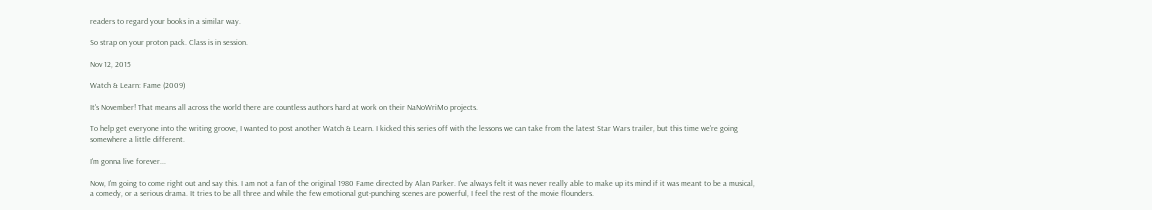readers to regard your books in a similar way.

So strap on your proton pack. Class is in session.

Nov 12, 2015

Watch & Learn: Fame (2009)

It's November! That means all across the world there are countless authors hard at work on their NaNoWriMo projects.

To help get everyone into the writing groove, I wanted to post another Watch & Learn. I kicked this series off with the lessons we can take from the latest Star Wars trailer, but this time we're going somewhere a little different.

I'm gonna live forever...

Now, I'm going to come right out and say this. I am not a fan of the original 1980 Fame directed by Alan Parker. I've always felt it was never really able to make up its mind if it was meant to be a musical, a comedy, or a serious drama. It tries to be all three and while the few emotional gut-punching scenes are powerful, I feel the rest of the movie flounders.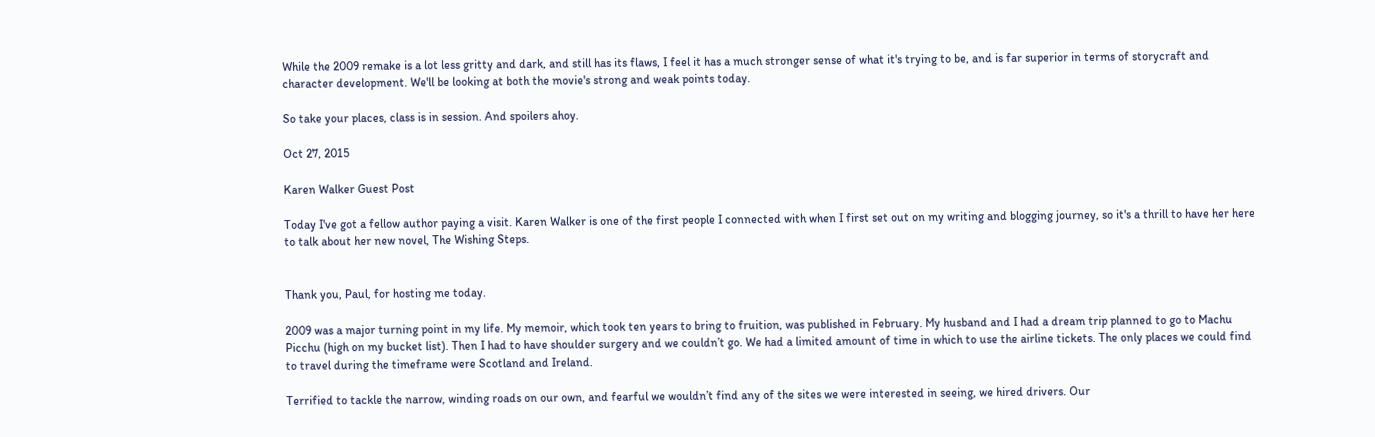While the 2009 remake is a lot less gritty and dark, and still has its flaws, I feel it has a much stronger sense of what it's trying to be, and is far superior in terms of storycraft and character development. We'll be looking at both the movie's strong and weak points today.

So take your places, class is in session. And spoilers ahoy.

Oct 27, 2015

Karen Walker Guest Post

Today I've got a fellow author paying a visit. Karen Walker is one of the first people I connected with when I first set out on my writing and blogging journey, so it's a thrill to have her here to talk about her new novel, The Wishing Steps.


Thank you, Paul, for hosting me today.

2009 was a major turning point in my life. My memoir, which took ten years to bring to fruition, was published in February. My husband and I had a dream trip planned to go to Machu Picchu (high on my bucket list). Then I had to have shoulder surgery and we couldn’t go. We had a limited amount of time in which to use the airline tickets. The only places we could find to travel during the timeframe were Scotland and Ireland.

Terrified to tackle the narrow, winding roads on our own, and fearful we wouldn’t find any of the sites we were interested in seeing, we hired drivers. Our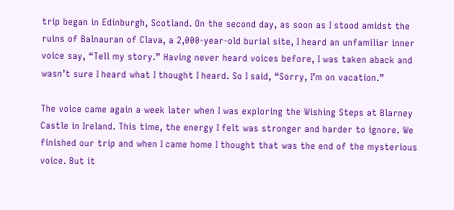trip began in Edinburgh, Scotland. On the second day, as soon as I stood amidst the ruins of Balnauran of Clava, a 2,000-year-old burial site, I heard an unfamiliar inner voice say, “Tell my story.” Having never heard voices before, I was taken aback and wasn’t sure I heard what I thought I heard. So I said, “Sorry, I’m on vacation.”

The voice came again a week later when I was exploring the Wishing Steps at Blarney Castle in Ireland. This time, the energy I felt was stronger and harder to ignore. We finished our trip and when I came home I thought that was the end of the mysterious voice. But it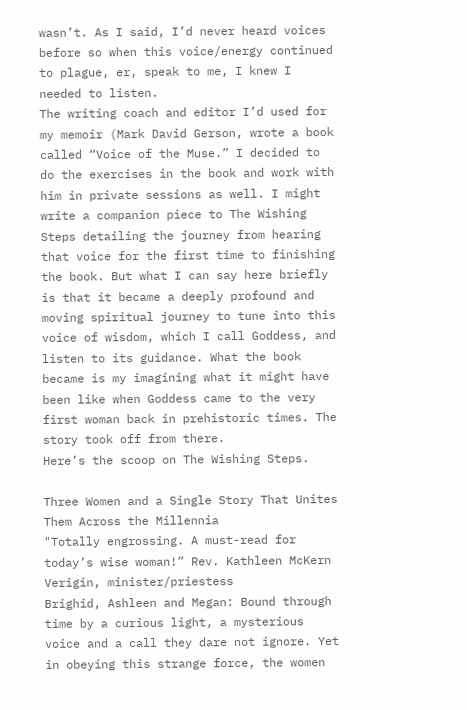wasn’t. As I said, I’d never heard voices before so when this voice/energy continued to plague, er, speak to me, I knew I needed to listen.
The writing coach and editor I’d used for my memoir (Mark David Gerson, wrote a book called “Voice of the Muse.” I decided to do the exercises in the book and work with him in private sessions as well. I might write a companion piece to The Wishing Steps detailing the journey from hearing that voice for the first time to finishing the book. But what I can say here briefly is that it became a deeply profound and moving spiritual journey to tune into this voice of wisdom, which I call Goddess, and listen to its guidance. What the book became is my imagining what it might have been like when Goddess came to the very first woman back in prehistoric times. The story took off from there.
Here’s the scoop on The Wishing Steps.

Three Women and a Single Story That Unites Them Across the Millennia
"Totally engrossing. A must-read for today’s wise woman!” Rev. Kathleen McKern Verigin, minister/priestess
Brighid, Ashleen and Megan: Bound through time by a curious light, a mysterious voice and a call they dare not ignore. Yet in obeying this strange force, the women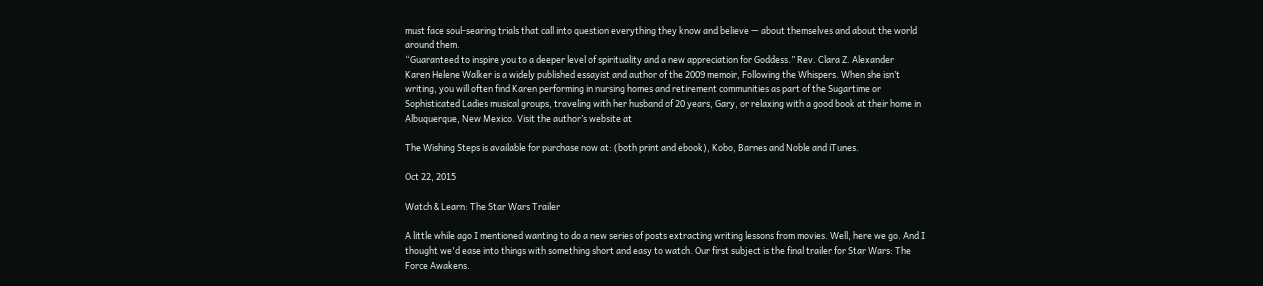must face soul-searing trials that call into question everything they know and believe — about themselves and about the world around them.
“Guaranteed to inspire you to a deeper level of spirituality and a new appreciation for Goddess.” Rev. Clara Z. Alexander
Karen Helene Walker is a widely published essayist and author of the 2009 memoir, Following the Whispers. When she isn’t writing, you will often find Karen performing in nursing homes and retirement communities as part of the Sugartime or Sophisticated Ladies musical groups, traveling with her husband of 20 years, Gary, or relaxing with a good book at their home in Albuquerque, New Mexico. Visit the author’s website at

The Wishing Steps is available for purchase now at: (both print and ebook), Kobo, Barnes and Noble and iTunes.

Oct 22, 2015

Watch & Learn: The Star Wars Trailer

A little while ago I mentioned wanting to do a new series of posts extracting writing lessons from movies. Well, here we go. And I thought we'd ease into things with something short and easy to watch. Our first subject is the final trailer for Star Wars: The Force Awakens.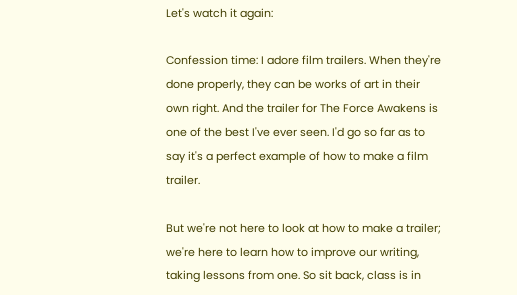Let's watch it again:

Confession time: I adore film trailers. When they're done properly, they can be works of art in their own right. And the trailer for The Force Awakens is one of the best I've ever seen. I'd go so far as to say it's a perfect example of how to make a film trailer.

But we're not here to look at how to make a trailer; we're here to learn how to improve our writing, taking lessons from one. So sit back, class is in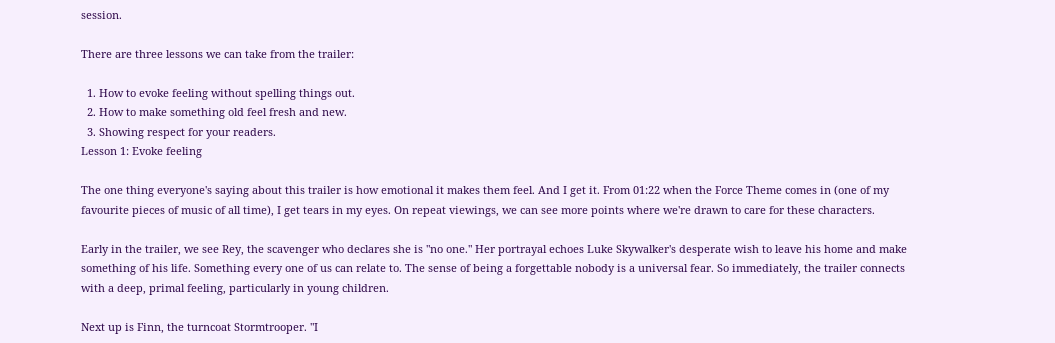session.

There are three lessons we can take from the trailer:

  1. How to evoke feeling without spelling things out.
  2. How to make something old feel fresh and new.
  3. Showing respect for your readers.
Lesson 1: Evoke feeling

The one thing everyone's saying about this trailer is how emotional it makes them feel. And I get it. From 01:22 when the Force Theme comes in (one of my favourite pieces of music of all time), I get tears in my eyes. On repeat viewings, we can see more points where we're drawn to care for these characters.

Early in the trailer, we see Rey, the scavenger who declares she is "no one." Her portrayal echoes Luke Skywalker's desperate wish to leave his home and make something of his life. Something every one of us can relate to. The sense of being a forgettable nobody is a universal fear. So immediately, the trailer connects with a deep, primal feeling, particularly in young children.

Next up is Finn, the turncoat Stormtrooper. "I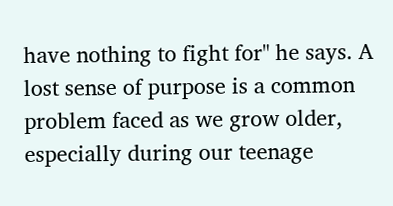have nothing to fight for" he says. A lost sense of purpose is a common problem faced as we grow older, especially during our teenage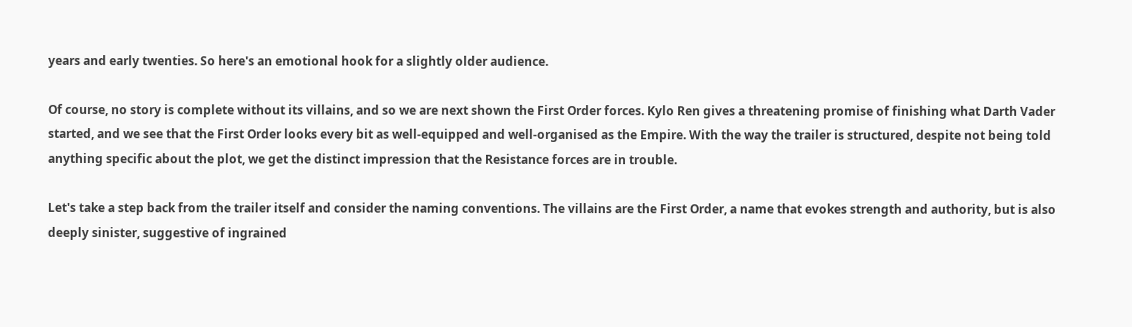years and early twenties. So here's an emotional hook for a slightly older audience.

Of course, no story is complete without its villains, and so we are next shown the First Order forces. Kylo Ren gives a threatening promise of finishing what Darth Vader started, and we see that the First Order looks every bit as well-equipped and well-organised as the Empire. With the way the trailer is structured, despite not being told anything specific about the plot, we get the distinct impression that the Resistance forces are in trouble.

Let's take a step back from the trailer itself and consider the naming conventions. The villains are the First Order, a name that evokes strength and authority, but is also deeply sinister, suggestive of ingrained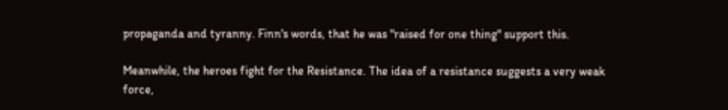propaganda and tyranny. Finn's words, that he was "raised for one thing" support this.

Meanwhile, the heroes fight for the Resistance. The idea of a resistance suggests a very weak force,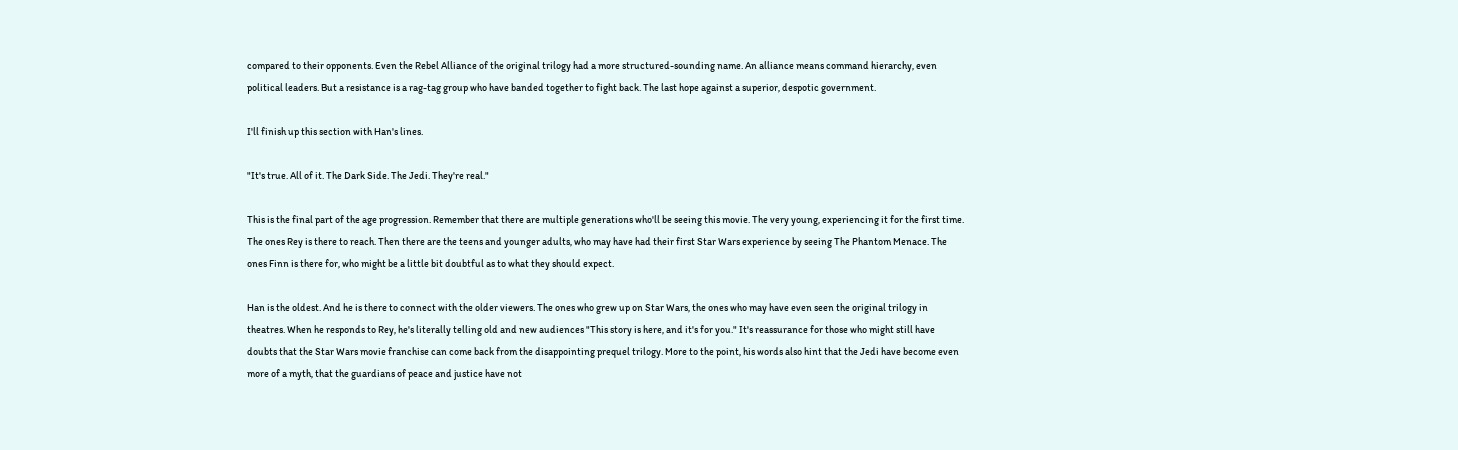compared to their opponents. Even the Rebel Alliance of the original trilogy had a more structured-sounding name. An alliance means command hierarchy, even political leaders. But a resistance is a rag-tag group who have banded together to fight back. The last hope against a superior, despotic government.

I'll finish up this section with Han's lines.

"It's true. All of it. The Dark Side. The Jedi. They're real."

This is the final part of the age progression. Remember that there are multiple generations who'll be seeing this movie. The very young, experiencing it for the first time. The ones Rey is there to reach. Then there are the teens and younger adults, who may have had their first Star Wars experience by seeing The Phantom Menace. The ones Finn is there for, who might be a little bit doubtful as to what they should expect.

Han is the oldest. And he is there to connect with the older viewers. The ones who grew up on Star Wars, the ones who may have even seen the original trilogy in theatres. When he responds to Rey, he's literally telling old and new audiences "This story is here, and it's for you." It's reassurance for those who might still have doubts that the Star Wars movie franchise can come back from the disappointing prequel trilogy. More to the point, his words also hint that the Jedi have become even more of a myth, that the guardians of peace and justice have not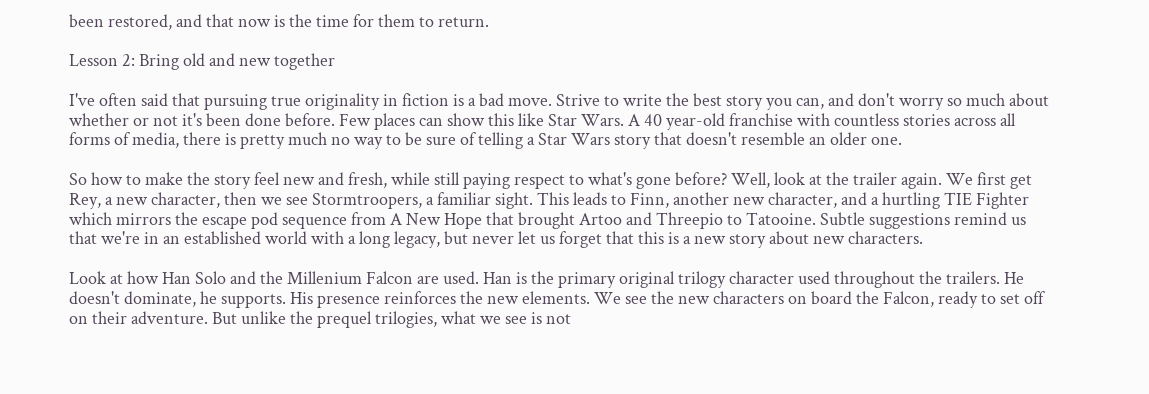been restored, and that now is the time for them to return.

Lesson 2: Bring old and new together

I've often said that pursuing true originality in fiction is a bad move. Strive to write the best story you can, and don't worry so much about whether or not it's been done before. Few places can show this like Star Wars. A 40 year-old franchise with countless stories across all forms of media, there is pretty much no way to be sure of telling a Star Wars story that doesn't resemble an older one.

So how to make the story feel new and fresh, while still paying respect to what's gone before? Well, look at the trailer again. We first get Rey, a new character, then we see Stormtroopers, a familiar sight. This leads to Finn, another new character, and a hurtling TIE Fighter which mirrors the escape pod sequence from A New Hope that brought Artoo and Threepio to Tatooine. Subtle suggestions remind us that we're in an established world with a long legacy, but never let us forget that this is a new story about new characters.

Look at how Han Solo and the Millenium Falcon are used. Han is the primary original trilogy character used throughout the trailers. He doesn't dominate, he supports. His presence reinforces the new elements. We see the new characters on board the Falcon, ready to set off on their adventure. But unlike the prequel trilogies, what we see is not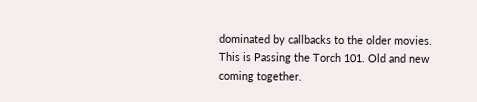dominated by callbacks to the older movies. This is Passing the Torch 101. Old and new coming together.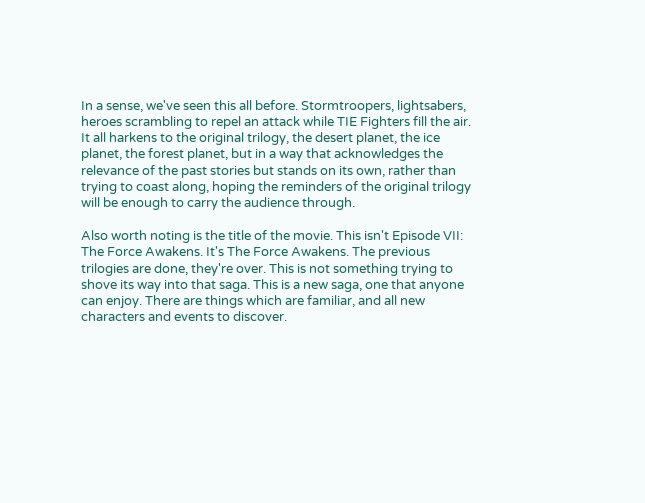In a sense, we've seen this all before. Stormtroopers, lightsabers, heroes scrambling to repel an attack while TIE Fighters fill the air. It all harkens to the original trilogy, the desert planet, the ice planet, the forest planet, but in a way that acknowledges the relevance of the past stories but stands on its own, rather than trying to coast along, hoping the reminders of the original trilogy will be enough to carry the audience through.

Also worth noting is the title of the movie. This isn't Episode VII: The Force Awakens. It's The Force Awakens. The previous trilogies are done, they're over. This is not something trying to shove its way into that saga. This is a new saga, one that anyone can enjoy. There are things which are familiar, and all new characters and events to discover.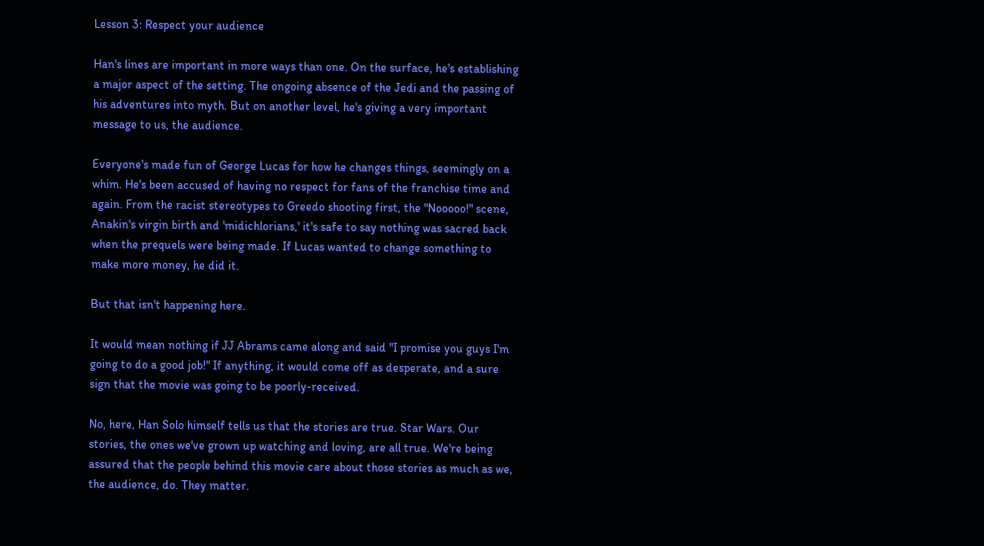Lesson 3: Respect your audience

Han's lines are important in more ways than one. On the surface, he's establishing a major aspect of the setting. The ongoing absence of the Jedi and the passing of his adventures into myth. But on another level, he's giving a very important message to us, the audience.

Everyone's made fun of George Lucas for how he changes things, seemingly on a whim. He's been accused of having no respect for fans of the franchise time and again. From the racist stereotypes to Greedo shooting first, the "Nooooo!" scene, Anakin's virgin birth and 'midichlorians,' it's safe to say nothing was sacred back when the prequels were being made. If Lucas wanted to change something to make more money, he did it.

But that isn't happening here.

It would mean nothing if JJ Abrams came along and said "I promise you guys I'm going to do a good job!" If anything, it would come off as desperate, and a sure sign that the movie was going to be poorly-received.

No, here, Han Solo himself tells us that the stories are true. Star Wars. Our stories, the ones we've grown up watching and loving, are all true. We're being assured that the people behind this movie care about those stories as much as we, the audience, do. They matter.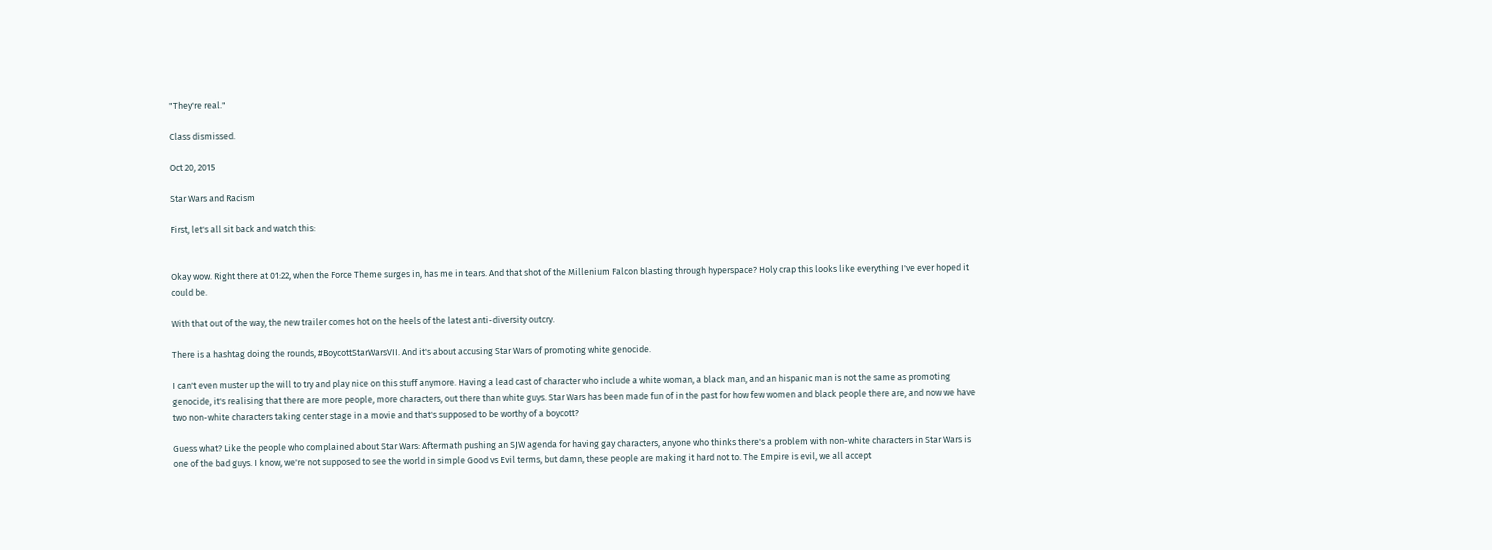"They're real."

Class dismissed.

Oct 20, 2015

Star Wars and Racism

First, let's all sit back and watch this:


Okay wow. Right there at 01:22, when the Force Theme surges in, has me in tears. And that shot of the Millenium Falcon blasting through hyperspace? Holy crap this looks like everything I've ever hoped it could be.

With that out of the way, the new trailer comes hot on the heels of the latest anti-diversity outcry.

There is a hashtag doing the rounds, #BoycottStarWarsVII. And it's about accusing Star Wars of promoting white genocide.

I can't even muster up the will to try and play nice on this stuff anymore. Having a lead cast of character who include a white woman, a black man, and an hispanic man is not the same as promoting genocide, it's realising that there are more people, more characters, out there than white guys. Star Wars has been made fun of in the past for how few women and black people there are, and now we have two non-white characters taking center stage in a movie and that's supposed to be worthy of a boycott?

Guess what? Like the people who complained about Star Wars: Aftermath pushing an SJW agenda for having gay characters, anyone who thinks there's a problem with non-white characters in Star Wars is one of the bad guys. I know, we're not supposed to see the world in simple Good vs Evil terms, but damn, these people are making it hard not to. The Empire is evil, we all accept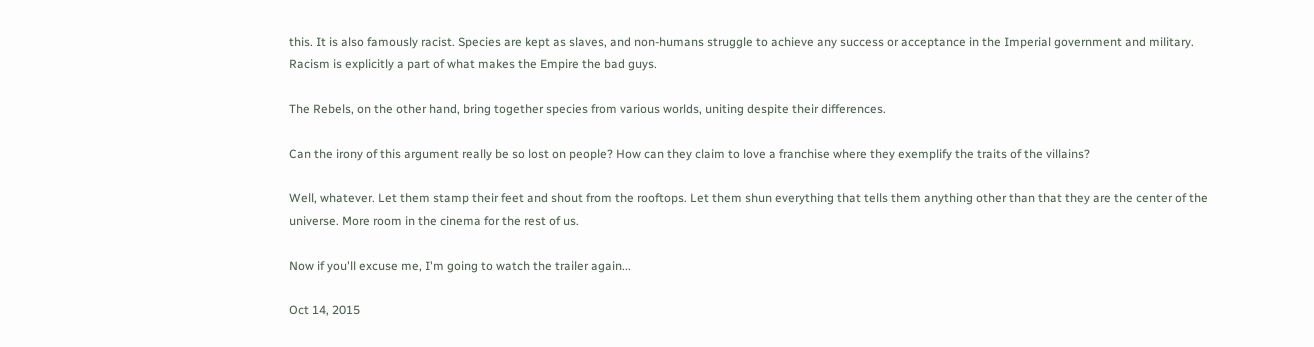this. It is also famously racist. Species are kept as slaves, and non-humans struggle to achieve any success or acceptance in the Imperial government and military. Racism is explicitly a part of what makes the Empire the bad guys.

The Rebels, on the other hand, bring together species from various worlds, uniting despite their differences.

Can the irony of this argument really be so lost on people? How can they claim to love a franchise where they exemplify the traits of the villains?

Well, whatever. Let them stamp their feet and shout from the rooftops. Let them shun everything that tells them anything other than that they are the center of the universe. More room in the cinema for the rest of us.

Now if you'll excuse me, I'm going to watch the trailer again...

Oct 14, 2015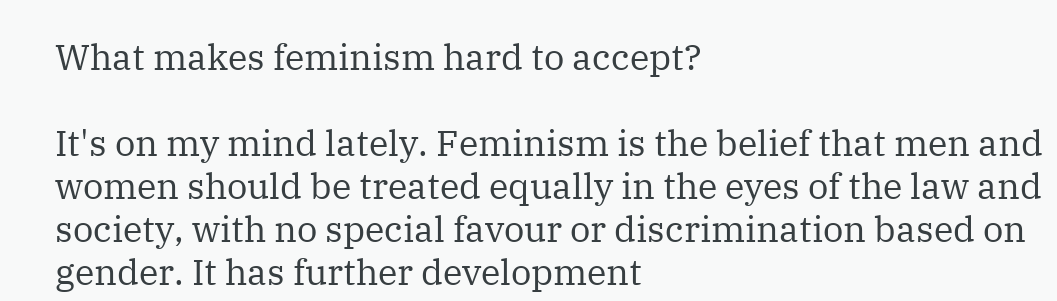What makes feminism hard to accept?

It's on my mind lately. Feminism is the belief that men and women should be treated equally in the eyes of the law and society, with no special favour or discrimination based on gender. It has further development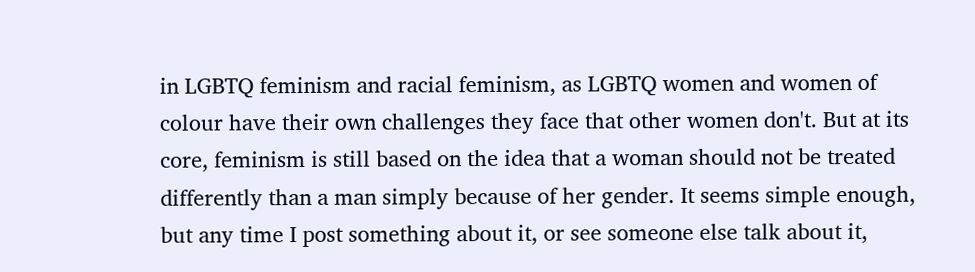in LGBTQ feminism and racial feminism, as LGBTQ women and women of colour have their own challenges they face that other women don't. But at its core, feminism is still based on the idea that a woman should not be treated differently than a man simply because of her gender. It seems simple enough, but any time I post something about it, or see someone else talk about it,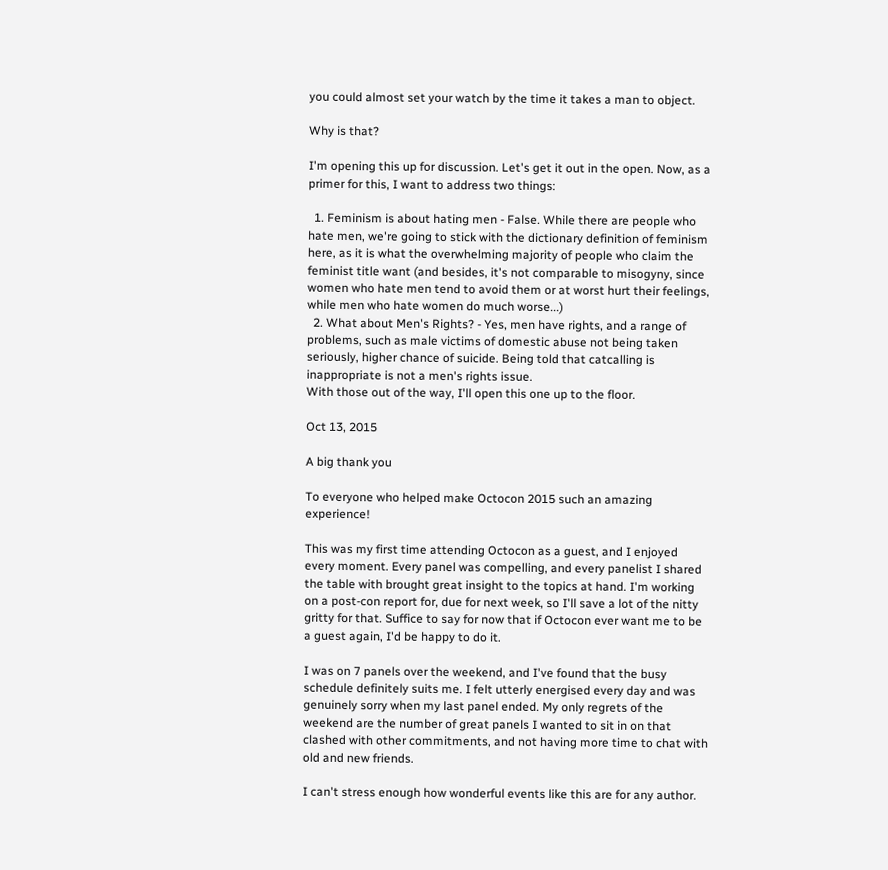you could almost set your watch by the time it takes a man to object.

Why is that?

I'm opening this up for discussion. Let's get it out in the open. Now, as a primer for this, I want to address two things:

  1. Feminism is about hating men - False. While there are people who hate men, we're going to stick with the dictionary definition of feminism here, as it is what the overwhelming majority of people who claim the feminist title want (and besides, it's not comparable to misogyny, since women who hate men tend to avoid them or at worst hurt their feelings, while men who hate women do much worse...)
  2. What about Men's Rights? - Yes, men have rights, and a range of problems, such as male victims of domestic abuse not being taken seriously, higher chance of suicide. Being told that catcalling is inappropriate is not a men's rights issue.
With those out of the way, I'll open this one up to the floor.

Oct 13, 2015

A big thank you

To everyone who helped make Octocon 2015 such an amazing experience!

This was my first time attending Octocon as a guest, and I enjoyed every moment. Every panel was compelling, and every panelist I shared the table with brought great insight to the topics at hand. I'm working on a post-con report for, due for next week, so I'll save a lot of the nitty gritty for that. Suffice to say for now that if Octocon ever want me to be a guest again, I'd be happy to do it.

I was on 7 panels over the weekend, and I've found that the busy schedule definitely suits me. I felt utterly energised every day and was genuinely sorry when my last panel ended. My only regrets of the weekend are the number of great panels I wanted to sit in on that clashed with other commitments, and not having more time to chat with old and new friends.

I can't stress enough how wonderful events like this are for any author.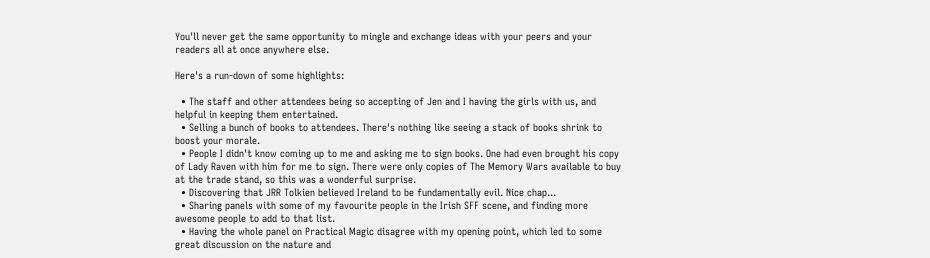You'll never get the same opportunity to mingle and exchange ideas with your peers and your readers all at once anywhere else.

Here's a run-down of some highlights:

  • The staff and other attendees being so accepting of Jen and I having the girls with us, and helpful in keeping them entertained.
  • Selling a bunch of books to attendees. There's nothing like seeing a stack of books shrink to boost your morale.
  • People I didn't know coming up to me and asking me to sign books. One had even brought his copy of Lady Raven with him for me to sign. There were only copies of The Memory Wars available to buy at the trade stand, so this was a wonderful surprise.
  • Discovering that JRR Tolkien believed Ireland to be fundamentally evil. Nice chap...
  • Sharing panels with some of my favourite people in the Irish SFF scene, and finding more awesome people to add to that list.
  • Having the whole panel on Practical Magic disagree with my opening point, which led to some great discussion on the nature and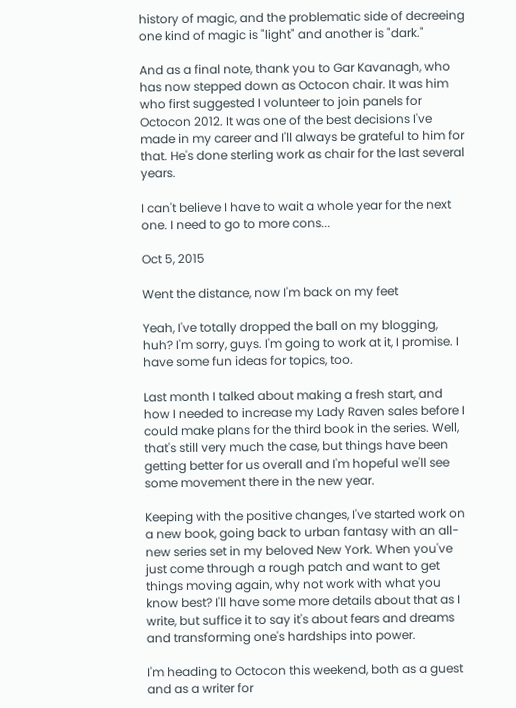history of magic, and the problematic side of decreeing one kind of magic is "light" and another is "dark."

And as a final note, thank you to Gar Kavanagh, who has now stepped down as Octocon chair. It was him who first suggested I volunteer to join panels for Octocon 2012. It was one of the best decisions I've made in my career and I'll always be grateful to him for that. He's done sterling work as chair for the last several years.

I can't believe I have to wait a whole year for the next one. I need to go to more cons...

Oct 5, 2015

Went the distance, now I'm back on my feet

Yeah, I've totally dropped the ball on my blogging, huh? I'm sorry, guys. I'm going to work at it, I promise. I have some fun ideas for topics, too.

Last month I talked about making a fresh start, and how I needed to increase my Lady Raven sales before I could make plans for the third book in the series. Well, that's still very much the case, but things have been getting better for us overall and I'm hopeful we'll see some movement there in the new year.

Keeping with the positive changes, I've started work on a new book, going back to urban fantasy with an all-new series set in my beloved New York. When you've just come through a rough patch and want to get things moving again, why not work with what you know best? I'll have some more details about that as I write, but suffice it to say it's about fears and dreams and transforming one's hardships into power.

I'm heading to Octocon this weekend, both as a guest and as a writer for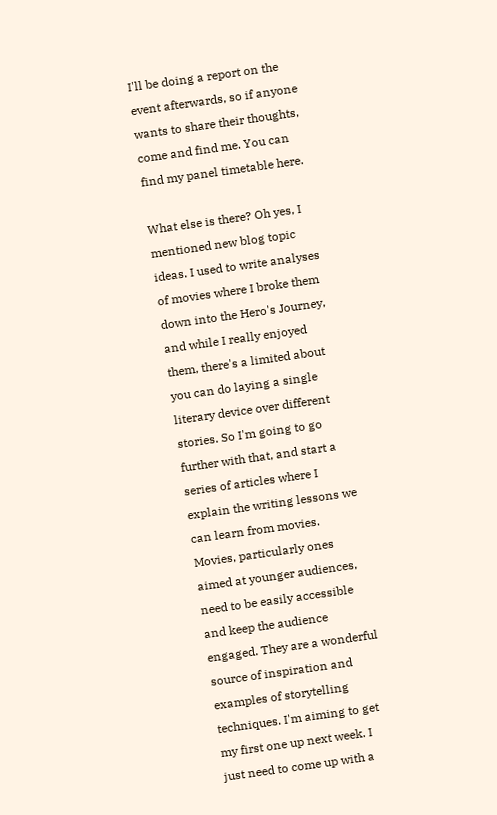I'll be doing a report on the event afterwards, so if anyone wants to share their thoughts, come and find me. You can find my panel timetable here.

What else is there? Oh yes, I mentioned new blog topic ideas. I used to write analyses of movies where I broke them down into the Hero's Journey, and while I really enjoyed them, there's a limited about you can do laying a single literary device over different stories. So I'm going to go further with that, and start a series of articles where I explain the writing lessons we can learn from movies. Movies, particularly ones aimed at younger audiences, need to be easily accessible and keep the audience engaged. They are a wonderful source of inspiration and examples of storytelling techniques. I'm aiming to get my first one up next week. I just need to come up with a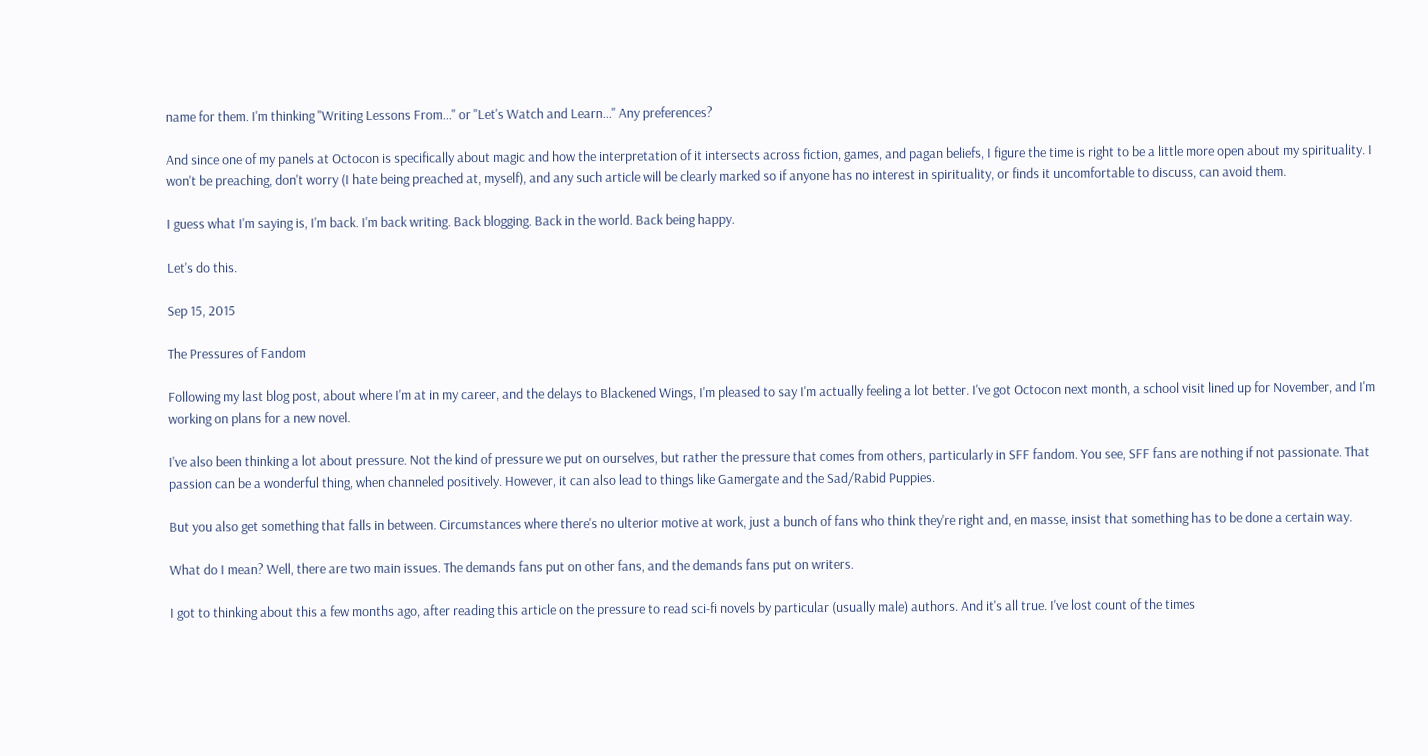name for them. I'm thinking "Writing Lessons From..." or "Let's Watch and Learn..." Any preferences?

And since one of my panels at Octocon is specifically about magic and how the interpretation of it intersects across fiction, games, and pagan beliefs, I figure the time is right to be a little more open about my spirituality. I won't be preaching, don't worry (I hate being preached at, myself), and any such article will be clearly marked so if anyone has no interest in spirituality, or finds it uncomfortable to discuss, can avoid them.

I guess what I'm saying is, I'm back. I'm back writing. Back blogging. Back in the world. Back being happy.

Let's do this.

Sep 15, 2015

The Pressures of Fandom

Following my last blog post, about where I'm at in my career, and the delays to Blackened Wings, I'm pleased to say I'm actually feeling a lot better. I've got Octocon next month, a school visit lined up for November, and I'm working on plans for a new novel.

I've also been thinking a lot about pressure. Not the kind of pressure we put on ourselves, but rather the pressure that comes from others, particularly in SFF fandom. You see, SFF fans are nothing if not passionate. That passion can be a wonderful thing, when channeled positively. However, it can also lead to things like Gamergate and the Sad/Rabid Puppies.

But you also get something that falls in between. Circumstances where there's no ulterior motive at work, just a bunch of fans who think they're right and, en masse, insist that something has to be done a certain way.

What do I mean? Well, there are two main issues. The demands fans put on other fans, and the demands fans put on writers.

I got to thinking about this a few months ago, after reading this article on the pressure to read sci-fi novels by particular (usually male) authors. And it's all true. I've lost count of the times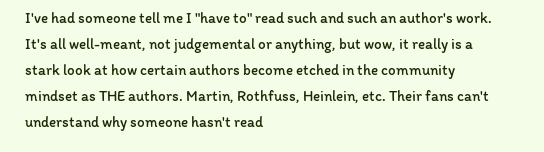I've had someone tell me I "have to" read such and such an author's work. It's all well-meant, not judgemental or anything, but wow, it really is a stark look at how certain authors become etched in the community mindset as THE authors. Martin, Rothfuss, Heinlein, etc. Their fans can't understand why someone hasn't read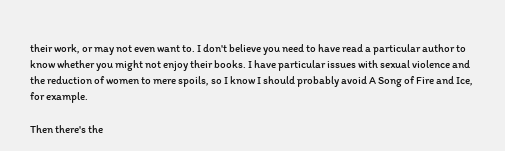their work, or may not even want to. I don't believe you need to have read a particular author to know whether you might not enjoy their books. I have particular issues with sexual violence and the reduction of women to mere spoils, so I know I should probably avoid A Song of Fire and Ice, for example.

Then there's the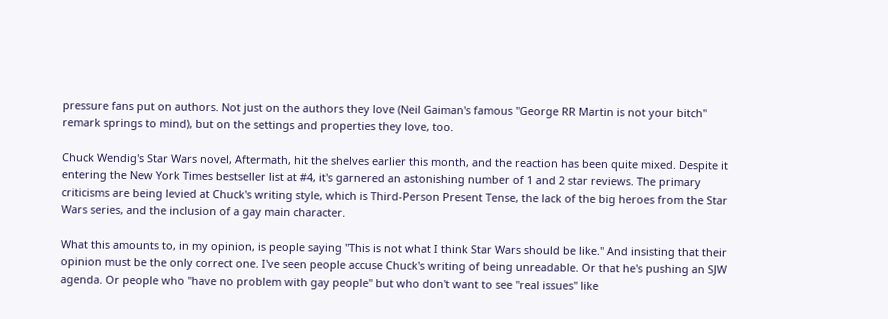pressure fans put on authors. Not just on the authors they love (Neil Gaiman's famous "George RR Martin is not your bitch" remark springs to mind), but on the settings and properties they love, too.

Chuck Wendig's Star Wars novel, Aftermath, hit the shelves earlier this month, and the reaction has been quite mixed. Despite it entering the New York Times bestseller list at #4, it's garnered an astonishing number of 1 and 2 star reviews. The primary criticisms are being levied at Chuck's writing style, which is Third-Person Present Tense, the lack of the big heroes from the Star Wars series, and the inclusion of a gay main character.

What this amounts to, in my opinion, is people saying "This is not what I think Star Wars should be like." And insisting that their opinion must be the only correct one. I've seen people accuse Chuck's writing of being unreadable. Or that he's pushing an SJW agenda. Or people who "have no problem with gay people" but who don't want to see "real issues" like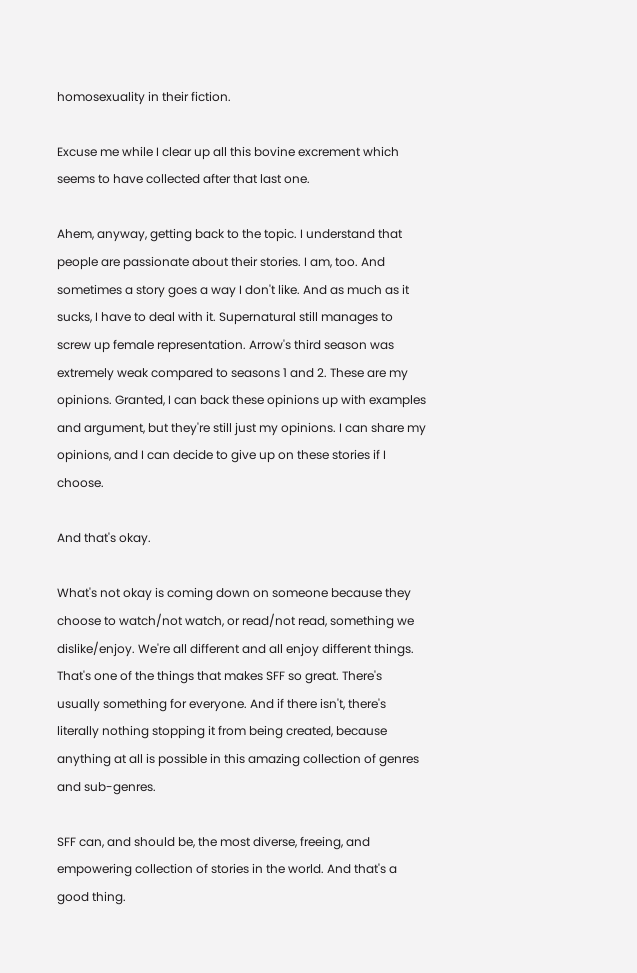homosexuality in their fiction.

Excuse me while I clear up all this bovine excrement which seems to have collected after that last one.

Ahem, anyway, getting back to the topic. I understand that people are passionate about their stories. I am, too. And sometimes a story goes a way I don't like. And as much as it sucks, I have to deal with it. Supernatural still manages to screw up female representation. Arrow's third season was extremely weak compared to seasons 1 and 2. These are my opinions. Granted, I can back these opinions up with examples and argument, but they're still just my opinions. I can share my opinions, and I can decide to give up on these stories if I choose.

And that's okay.

What's not okay is coming down on someone because they choose to watch/not watch, or read/not read, something we dislike/enjoy. We're all different and all enjoy different things. That's one of the things that makes SFF so great. There's usually something for everyone. And if there isn't, there's literally nothing stopping it from being created, because anything at all is possible in this amazing collection of genres and sub-genres.

SFF can, and should be, the most diverse, freeing, and empowering collection of stories in the world. And that's a good thing.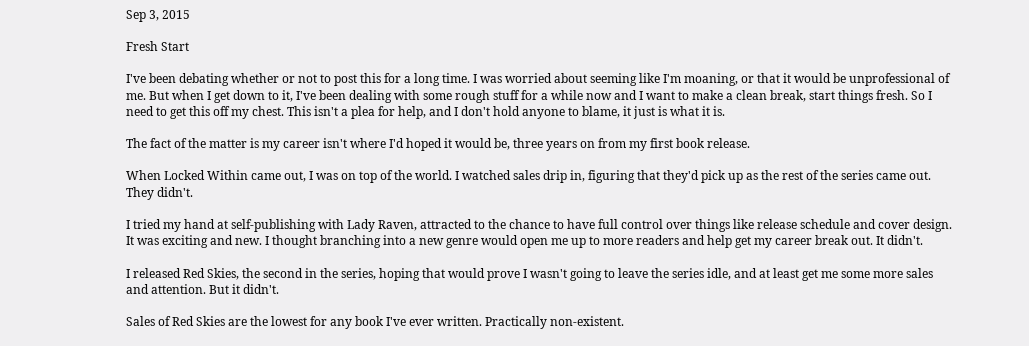Sep 3, 2015

Fresh Start

I've been debating whether or not to post this for a long time. I was worried about seeming like I'm moaning, or that it would be unprofessional of me. But when I get down to it, I've been dealing with some rough stuff for a while now and I want to make a clean break, start things fresh. So I need to get this off my chest. This isn't a plea for help, and I don't hold anyone to blame, it just is what it is.

The fact of the matter is my career isn't where I'd hoped it would be, three years on from my first book release.

When Locked Within came out, I was on top of the world. I watched sales drip in, figuring that they'd pick up as the rest of the series came out. They didn't.

I tried my hand at self-publishing with Lady Raven, attracted to the chance to have full control over things like release schedule and cover design. It was exciting and new. I thought branching into a new genre would open me up to more readers and help get my career break out. It didn't.

I released Red Skies, the second in the series, hoping that would prove I wasn't going to leave the series idle, and at least get me some more sales and attention. But it didn't.

Sales of Red Skies are the lowest for any book I've ever written. Practically non-existent.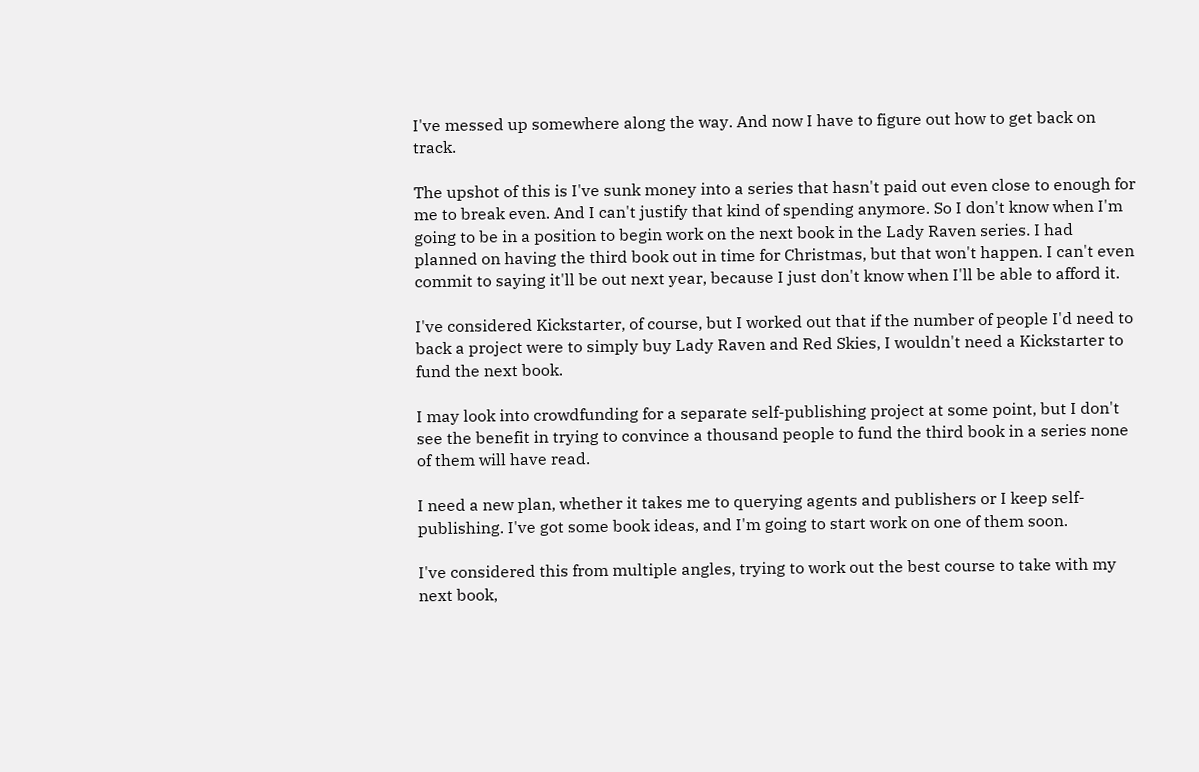I've messed up somewhere along the way. And now I have to figure out how to get back on track.

The upshot of this is I've sunk money into a series that hasn't paid out even close to enough for me to break even. And I can't justify that kind of spending anymore. So I don't know when I'm going to be in a position to begin work on the next book in the Lady Raven series. I had planned on having the third book out in time for Christmas, but that won't happen. I can't even commit to saying it'll be out next year, because I just don't know when I'll be able to afford it.

I've considered Kickstarter, of course, but I worked out that if the number of people I'd need to back a project were to simply buy Lady Raven and Red Skies, I wouldn't need a Kickstarter to fund the next book.

I may look into crowdfunding for a separate self-publishing project at some point, but I don't see the benefit in trying to convince a thousand people to fund the third book in a series none of them will have read.

I need a new plan, whether it takes me to querying agents and publishers or I keep self-publishing. I've got some book ideas, and I'm going to start work on one of them soon.

I've considered this from multiple angles, trying to work out the best course to take with my next book,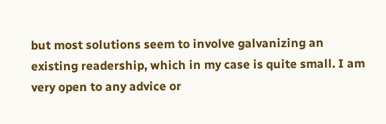but most solutions seem to involve galvanizing an existing readership, which in my case is quite small. I am very open to any advice or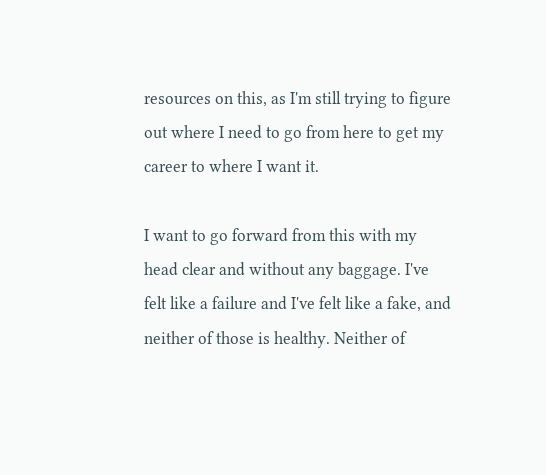resources on this, as I'm still trying to figure out where I need to go from here to get my career to where I want it.

I want to go forward from this with my head clear and without any baggage. I've felt like a failure and I've felt like a fake, and neither of those is healthy. Neither of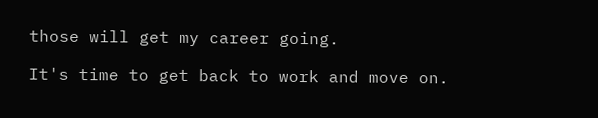those will get my career going.

It's time to get back to work and move on.